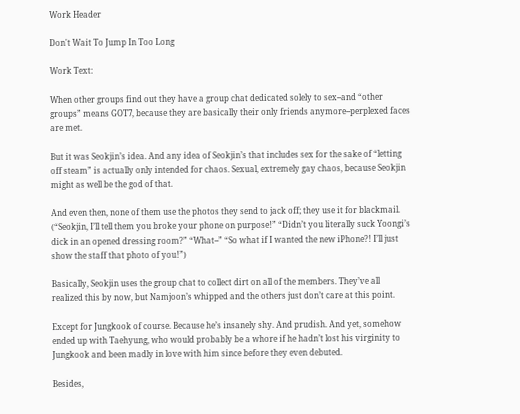Work Header

Don't Wait To Jump In Too Long

Work Text:

When other groups find out they have a group chat dedicated solely to sex--and “other groups” means GOT7, because they are basically their only friends anymore--perplexed faces are met.

But it was Seokjin’s idea. And any idea of Seokjin’s that includes sex for the sake of “letting off steam” is actually only intended for chaos. Sexual, extremely gay chaos, because Seokjin might as well be the god of that.

And even then, none of them use the photos they send to jack off; they use it for blackmail. (“Seokjin, I’ll tell them you broke your phone on purpose!” “Didn’t you literally suck Yoongi’s dick in an opened dressing room?” “What--” “So what if I wanted the new iPhone?! I’ll just show the staff that photo of you!”)

Basically, Seokjin uses the group chat to collect dirt on all of the members. They’ve all realized this by now, but Namjoon’s whipped and the others just don’t care at this point.

Except for Jungkook of course. Because he’s insanely shy. And prudish. And yet, somehow ended up with Taehyung, who would probably be a whore if he hadn’t lost his virginity to Jungkook and been madly in love with him since before they even debuted.

Besides,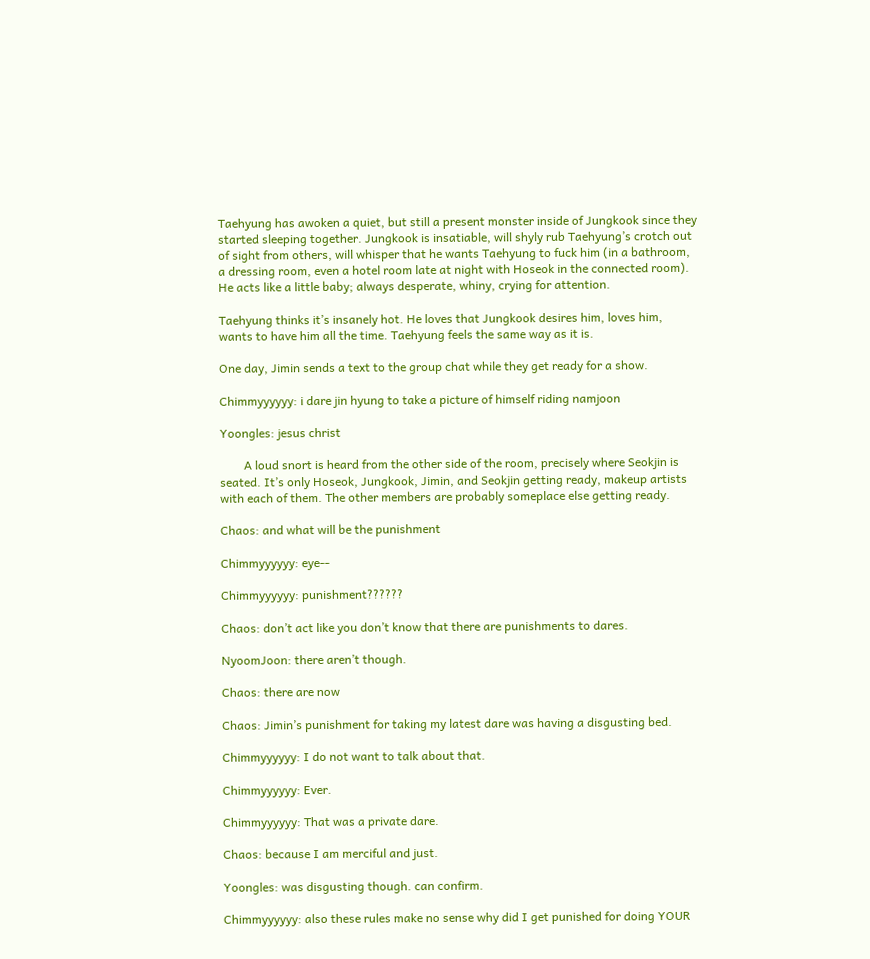Taehyung has awoken a quiet, but still a present monster inside of Jungkook since they started sleeping together. Jungkook is insatiable, will shyly rub Taehyung’s crotch out of sight from others, will whisper that he wants Taehyung to fuck him (in a bathroom, a dressing room, even a hotel room late at night with Hoseok in the connected room). He acts like a little baby; always desperate, whiny, crying for attention.

Taehyung thinks it’s insanely hot. He loves that Jungkook desires him, loves him, wants to have him all the time. Taehyung feels the same way as it is.

One day, Jimin sends a text to the group chat while they get ready for a show.

Chimmyyyyyy: i dare jin hyung to take a picture of himself riding namjoon

Yoongles: jesus christ

        A loud snort is heard from the other side of the room, precisely where Seokjin is seated. It’s only Hoseok, Jungkook, Jimin, and Seokjin getting ready, makeup artists with each of them. The other members are probably someplace else getting ready.

Chaos: and what will be the punishment

Chimmyyyyyy: eye--

Chimmyyyyyy: punishment??????

Chaos: don’t act like you don’t know that there are punishments to dares.

NyoomJoon: there aren’t though.

Chaos: there are now

Chaos: Jimin’s punishment for taking my latest dare was having a disgusting bed.

Chimmyyyyyy: I do not want to talk about that.

Chimmyyyyyy: Ever.

Chimmyyyyyy: That was a private dare.

Chaos: because I am merciful and just.

Yoongles: was disgusting though. can confirm.

Chimmyyyyyy: also these rules make no sense why did I get punished for doing YOUR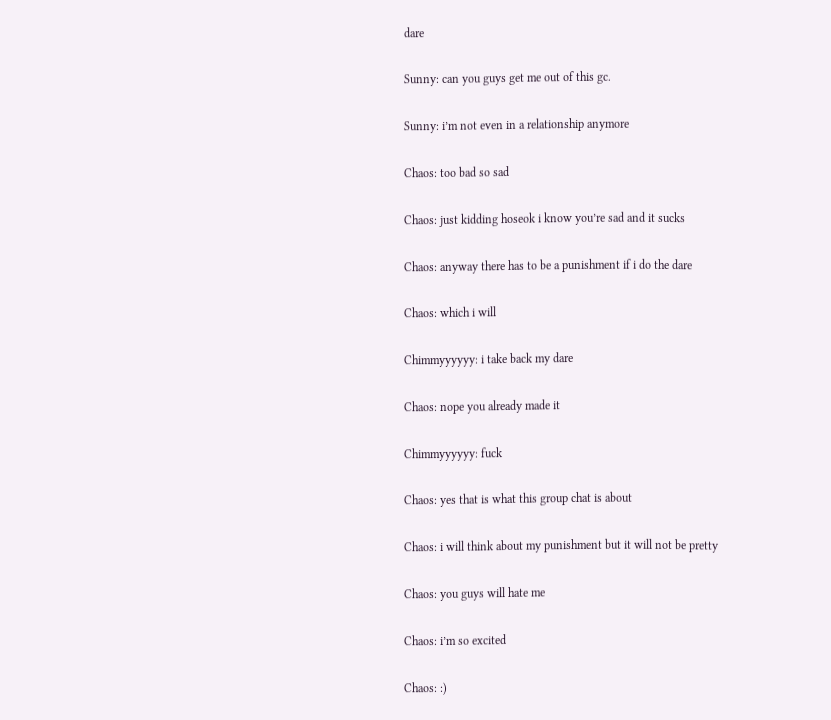dare

Sunny: can you guys get me out of this gc.

Sunny: i’m not even in a relationship anymore

Chaos: too bad so sad

Chaos: just kidding hoseok i know you’re sad and it sucks

Chaos: anyway there has to be a punishment if i do the dare

Chaos: which i will

Chimmyyyyyy: i take back my dare

Chaos: nope you already made it

Chimmyyyyyy: fuck

Chaos: yes that is what this group chat is about

Chaos: i will think about my punishment but it will not be pretty

Chaos: you guys will hate me

Chaos: i’m so excited

Chaos: :)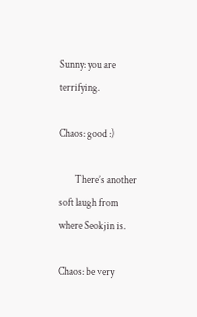Sunny: you are terrifying.

Chaos: good :)

        There’s another soft laugh from where Seokjin is.

Chaos: be very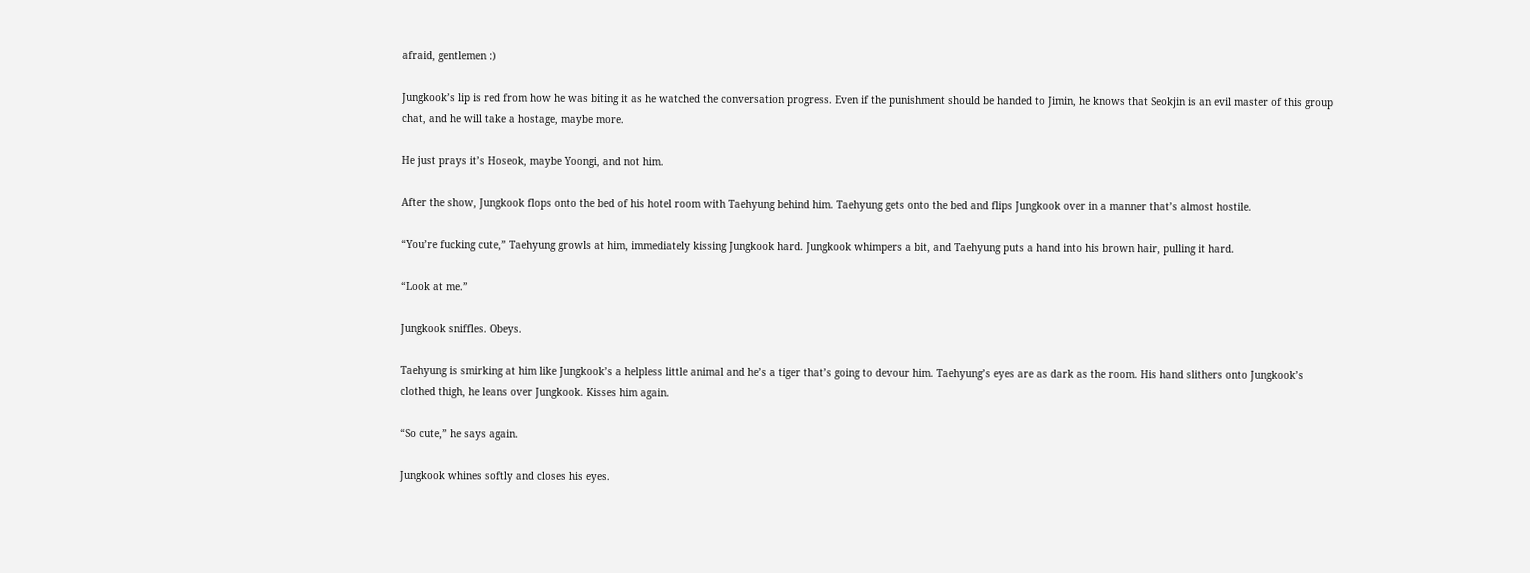afraid, gentlemen :)

Jungkook’s lip is red from how he was biting it as he watched the conversation progress. Even if the punishment should be handed to Jimin, he knows that Seokjin is an evil master of this group chat, and he will take a hostage, maybe more.

He just prays it’s Hoseok, maybe Yoongi, and not him.

After the show, Jungkook flops onto the bed of his hotel room with Taehyung behind him. Taehyung gets onto the bed and flips Jungkook over in a manner that’s almost hostile.

“You’re fucking cute,” Taehyung growls at him, immediately kissing Jungkook hard. Jungkook whimpers a bit, and Taehyung puts a hand into his brown hair, pulling it hard.

“Look at me.”

Jungkook sniffles. Obeys.

Taehyung is smirking at him like Jungkook’s a helpless little animal and he’s a tiger that’s going to devour him. Taehyung’s eyes are as dark as the room. His hand slithers onto Jungkook’s clothed thigh, he leans over Jungkook. Kisses him again.

“So cute,” he says again.

Jungkook whines softly and closes his eyes.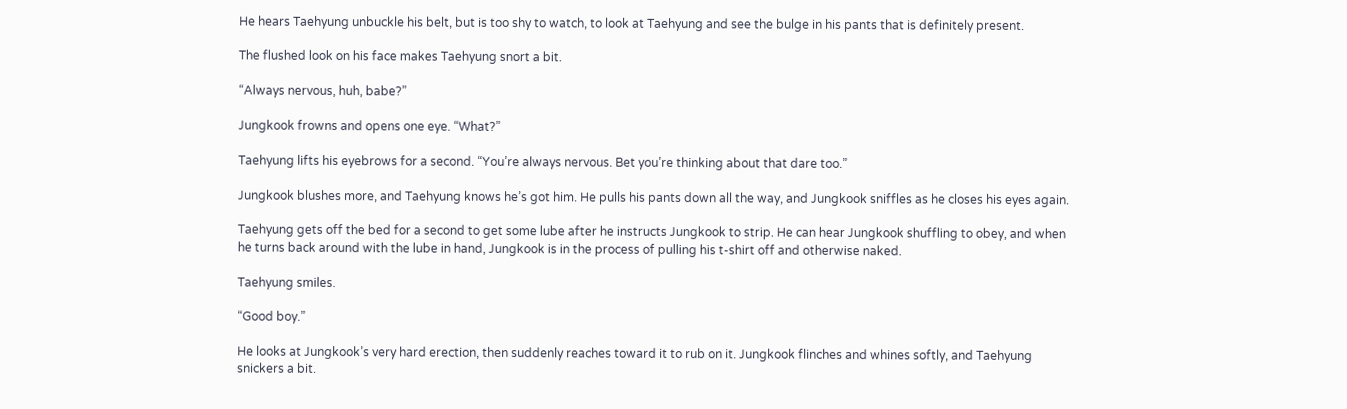He hears Taehyung unbuckle his belt, but is too shy to watch, to look at Taehyung and see the bulge in his pants that is definitely present.

The flushed look on his face makes Taehyung snort a bit.

“Always nervous, huh, babe?”

Jungkook frowns and opens one eye. “What?”

Taehyung lifts his eyebrows for a second. “You’re always nervous. Bet you’re thinking about that dare too.”

Jungkook blushes more, and Taehyung knows he’s got him. He pulls his pants down all the way, and Jungkook sniffles as he closes his eyes again.

Taehyung gets off the bed for a second to get some lube after he instructs Jungkook to strip. He can hear Jungkook shuffling to obey, and when he turns back around with the lube in hand, Jungkook is in the process of pulling his t-shirt off and otherwise naked.

Taehyung smiles.

“Good boy.”

He looks at Jungkook’s very hard erection, then suddenly reaches toward it to rub on it. Jungkook flinches and whines softly, and Taehyung snickers a bit.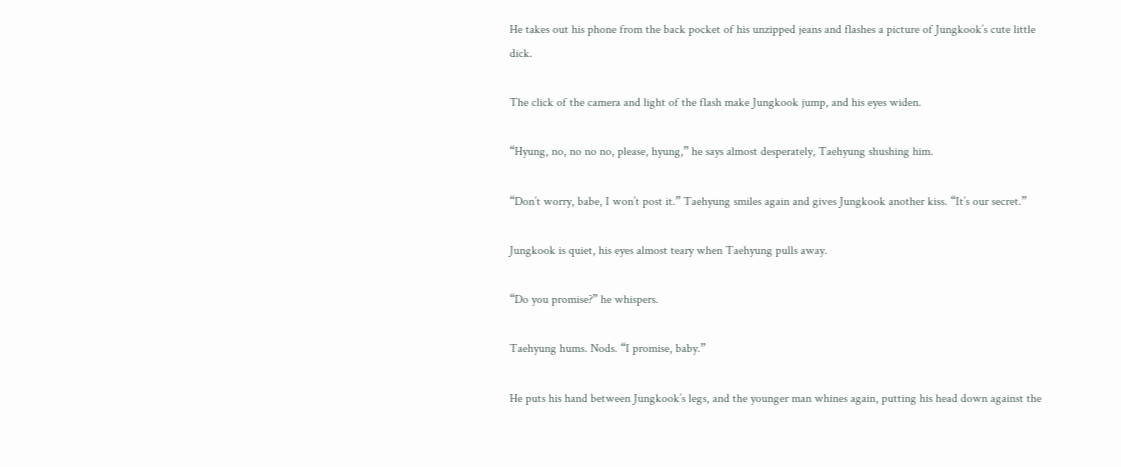He takes out his phone from the back pocket of his unzipped jeans and flashes a picture of Jungkook’s cute little dick.

The click of the camera and light of the flash make Jungkook jump, and his eyes widen.

“Hyung, no, no no no, please, hyung,” he says almost desperately, Taehyung shushing him.

“Don’t worry, babe, I won’t post it.” Taehyung smiles again and gives Jungkook another kiss. “It’s our secret.”

Jungkook is quiet, his eyes almost teary when Taehyung pulls away.

“Do you promise?” he whispers.

Taehyung hums. Nods. “I promise, baby.”

He puts his hand between Jungkook’s legs, and the younger man whines again, putting his head down against the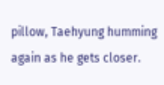pillow, Taehyung humming again as he gets closer.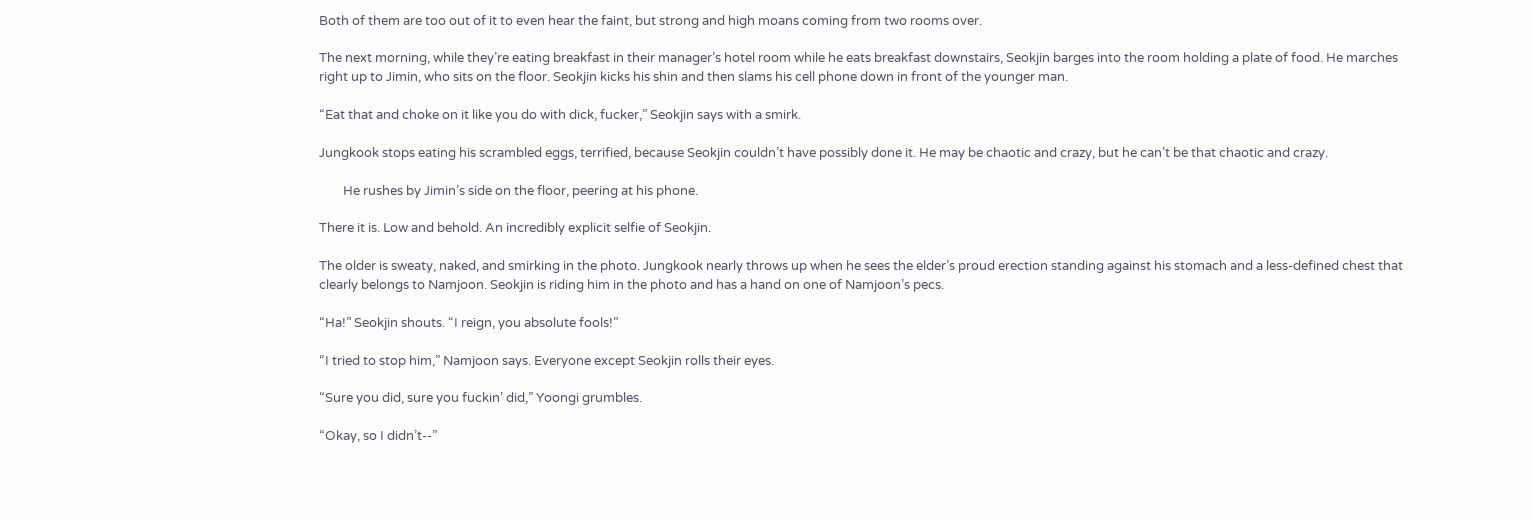Both of them are too out of it to even hear the faint, but strong and high moans coming from two rooms over.

The next morning, while they’re eating breakfast in their manager’s hotel room while he eats breakfast downstairs, Seokjin barges into the room holding a plate of food. He marches right up to Jimin, who sits on the floor. Seokjin kicks his shin and then slams his cell phone down in front of the younger man.

“Eat that and choke on it like you do with dick, fucker,” Seokjin says with a smirk.

Jungkook stops eating his scrambled eggs, terrified, because Seokjin couldn’t have possibly done it. He may be chaotic and crazy, but he can’t be that chaotic and crazy.

        He rushes by Jimin’s side on the floor, peering at his phone.

There it is. Low and behold. An incredibly explicit selfie of Seokjin.

The older is sweaty, naked, and smirking in the photo. Jungkook nearly throws up when he sees the elder’s proud erection standing against his stomach and a less-defined chest that clearly belongs to Namjoon. Seokjin is riding him in the photo and has a hand on one of Namjoon’s pecs.

“Ha!” Seokjin shouts. “I reign, you absolute fools!”

“I tried to stop him,” Namjoon says. Everyone except Seokjin rolls their eyes.

“Sure you did, sure you fuckin’ did,” Yoongi grumbles.

“Okay, so I didn’t--”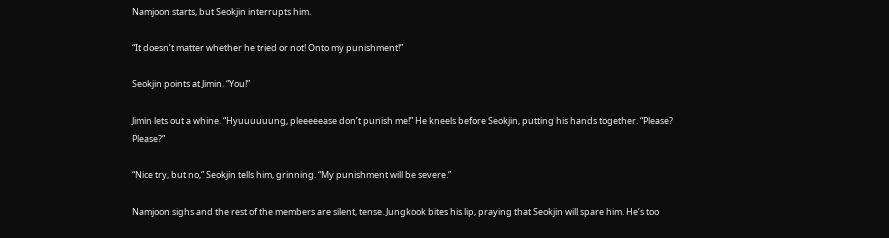Namjoon starts, but Seokjin interrupts him.

“It doesn’t matter whether he tried or not! Onto my punishment!”

Seokjin points at Jimin. “You!”

Jimin lets out a whine. “Hyuuuuuung, pleeeeease don’t punish me!” He kneels before Seokjin, putting his hands together. “Please? Please?”

“Nice try, but no,” Seokjin tells him, grinning. “My punishment will be severe.”

Namjoon sighs and the rest of the members are silent, tense. Jungkook bites his lip, praying that Seokjin will spare him. He’s too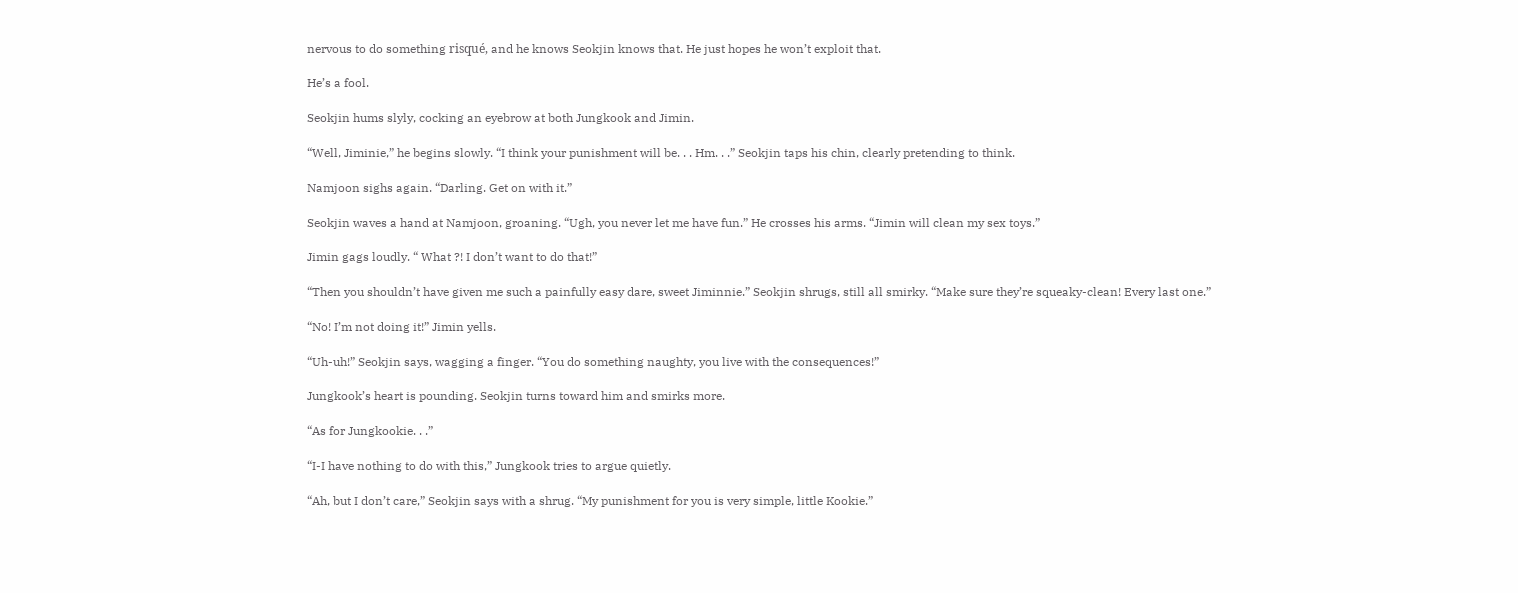nervous to do something risqué, and he knows Seokjin knows that. He just hopes he won’t exploit that.

He’s a fool.

Seokjin hums slyly, cocking an eyebrow at both Jungkook and Jimin.

“Well, Jiminie,” he begins slowly. “I think your punishment will be. . . Hm. . .” Seokjin taps his chin, clearly pretending to think.

Namjoon sighs again. “Darling. Get on with it.”

Seokjin waves a hand at Namjoon, groaning. “Ugh, you never let me have fun.” He crosses his arms. “Jimin will clean my sex toys.”

Jimin gags loudly. “ What ?! I don’t want to do that!”

“Then you shouldn’t have given me such a painfully easy dare, sweet Jiminnie.” Seokjin shrugs, still all smirky. “Make sure they’re squeaky-clean! Every last one.”

“No! I’m not doing it!” Jimin yells.

“Uh-uh!” Seokjin says, wagging a finger. “You do something naughty, you live with the consequences!”

Jungkook’s heart is pounding. Seokjin turns toward him and smirks more.

“As for Jungkookie. . .”

“I-I have nothing to do with this,” Jungkook tries to argue quietly.

“Ah, but I don’t care,” Seokjin says with a shrug. “My punishment for you is very simple, little Kookie.”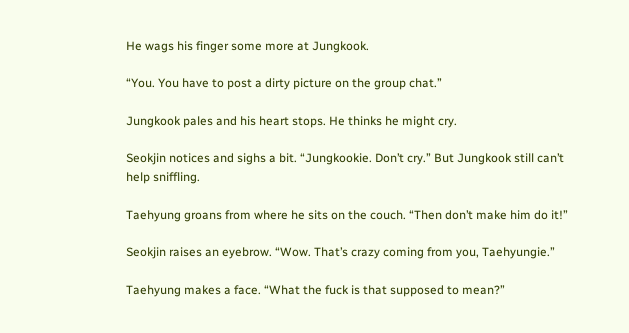He wags his finger some more at Jungkook.

“You. You have to post a dirty picture on the group chat.”

Jungkook pales and his heart stops. He thinks he might cry.

Seokjin notices and sighs a bit. “Jungkookie. Don’t cry.” But Jungkook still can’t help sniffling.

Taehyung groans from where he sits on the couch. “Then don’t make him do it!”

Seokjin raises an eyebrow. “Wow. That’s crazy coming from you, Taehyungie.”

Taehyung makes a face. “What the fuck is that supposed to mean?”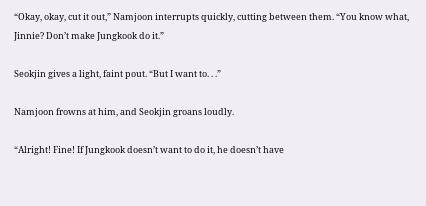“Okay, okay, cut it out,” Namjoon interrupts quickly, cutting between them. “You know what, Jinnie? Don’t make Jungkook do it.”

Seokjin gives a light, faint pout. “But I want to. . .”

Namjoon frowns at him, and Seokjin groans loudly.

“Alright! Fine! If Jungkook doesn’t want to do it, he doesn’t have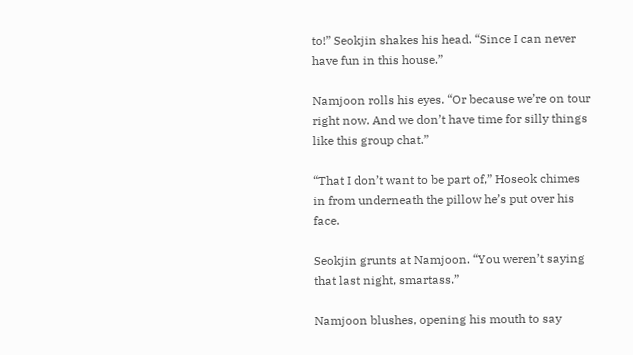to!” Seokjin shakes his head. “Since I can never have fun in this house.”

Namjoon rolls his eyes. “Or because we’re on tour right now. And we don’t have time for silly things like this group chat.”

“That I don’t want to be part of,” Hoseok chimes in from underneath the pillow he’s put over his face.

Seokjin grunts at Namjoon. “You weren’t saying that last night, smartass.”

Namjoon blushes, opening his mouth to say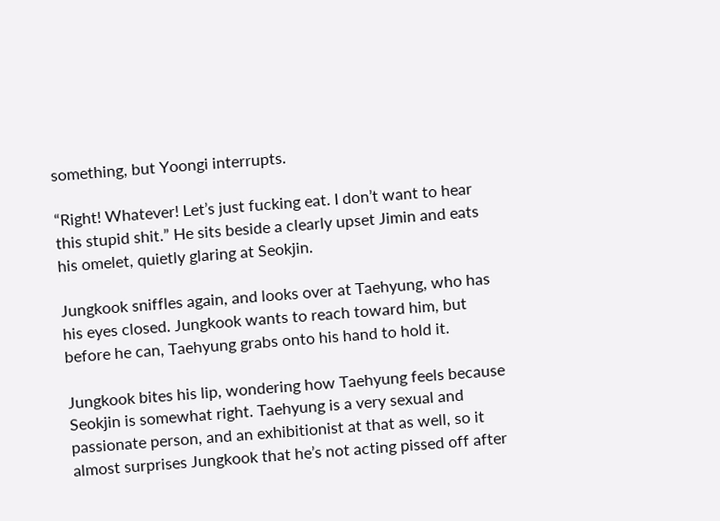something, but Yoongi interrupts.

“Right! Whatever! Let’s just fucking eat. I don’t want to hear this stupid shit.” He sits beside a clearly upset Jimin and eats his omelet, quietly glaring at Seokjin.

Jungkook sniffles again, and looks over at Taehyung, who has his eyes closed. Jungkook wants to reach toward him, but before he can, Taehyung grabs onto his hand to hold it.

Jungkook bites his lip, wondering how Taehyung feels because Seokjin is somewhat right. Taehyung is a very sexual and passionate person, and an exhibitionist at that as well, so it almost surprises Jungkook that he’s not acting pissed off after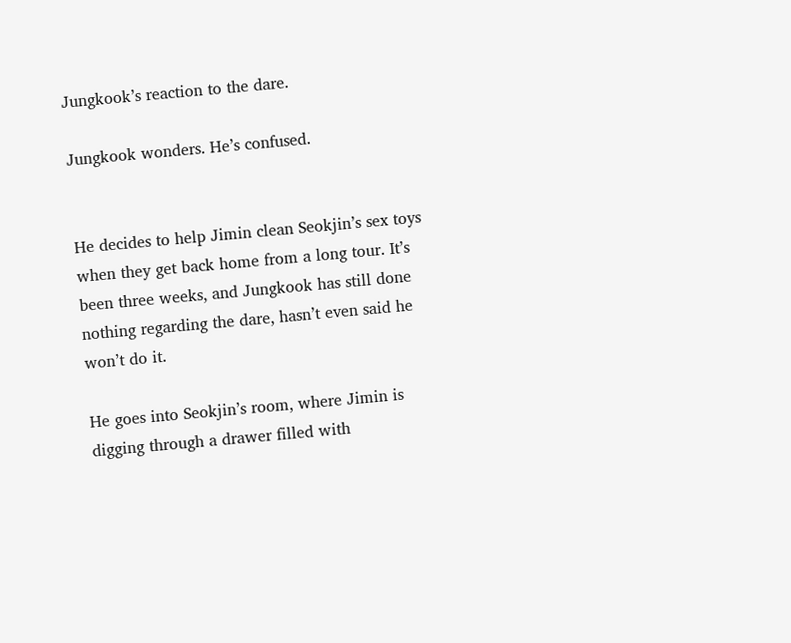Jungkook’s reaction to the dare.

Jungkook wonders. He’s confused.


He decides to help Jimin clean Seokjin’s sex toys when they get back home from a long tour. It’s been three weeks, and Jungkook has still done nothing regarding the dare, hasn’t even said he won’t do it.

He goes into Seokjin’s room, where Jimin is digging through a drawer filled with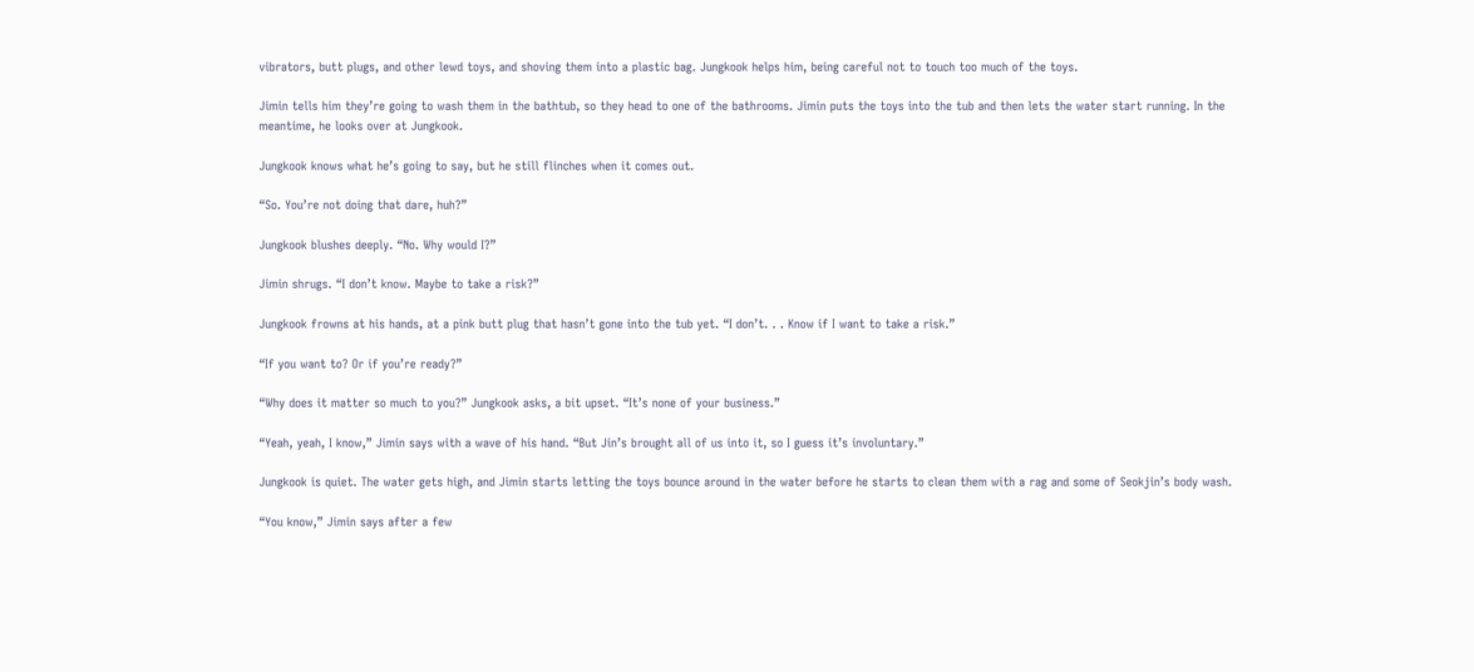vibrators, butt plugs, and other lewd toys, and shoving them into a plastic bag. Jungkook helps him, being careful not to touch too much of the toys.

Jimin tells him they’re going to wash them in the bathtub, so they head to one of the bathrooms. Jimin puts the toys into the tub and then lets the water start running. In the meantime, he looks over at Jungkook.

Jungkook knows what he’s going to say, but he still flinches when it comes out.

“So. You’re not doing that dare, huh?”

Jungkook blushes deeply. “No. Why would I?”

Jimin shrugs. “I don’t know. Maybe to take a risk?”

Jungkook frowns at his hands, at a pink butt plug that hasn’t gone into the tub yet. “I don’t. . . Know if I want to take a risk.”

“If you want to? Or if you’re ready?”

“Why does it matter so much to you?” Jungkook asks, a bit upset. “It’s none of your business.”

“Yeah, yeah, I know,” Jimin says with a wave of his hand. “But Jin’s brought all of us into it, so I guess it’s involuntary.”

Jungkook is quiet. The water gets high, and Jimin starts letting the toys bounce around in the water before he starts to clean them with a rag and some of Seokjin’s body wash.

“You know,” Jimin says after a few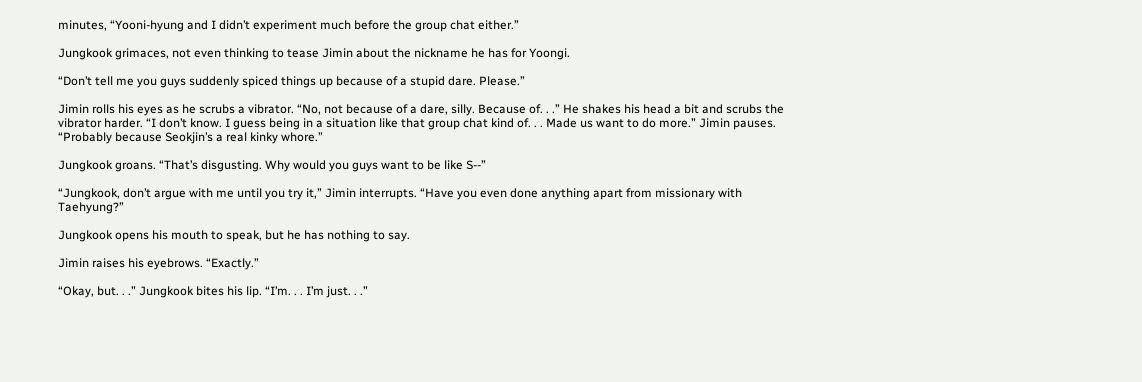minutes, “Yooni-hyung and I didn’t experiment much before the group chat either.”

Jungkook grimaces, not even thinking to tease Jimin about the nickname he has for Yoongi.

“Don’t tell me you guys suddenly spiced things up because of a stupid dare. Please.”

Jimin rolls his eyes as he scrubs a vibrator. “No, not because of a dare, silly. Because of. . .” He shakes his head a bit and scrubs the vibrator harder. “I don’t know. I guess being in a situation like that group chat kind of. . . Made us want to do more.” Jimin pauses. “Probably because Seokjin’s a real kinky whore.”

Jungkook groans. “That’s disgusting. Why would you guys want to be like S--”

“Jungkook, don’t argue with me until you try it,” Jimin interrupts. “Have you even done anything apart from missionary with Taehyung?”

Jungkook opens his mouth to speak, but he has nothing to say.

Jimin raises his eyebrows. “Exactly.”

“Okay, but. . .” Jungkook bites his lip. “I’m. . . I’m just. . .”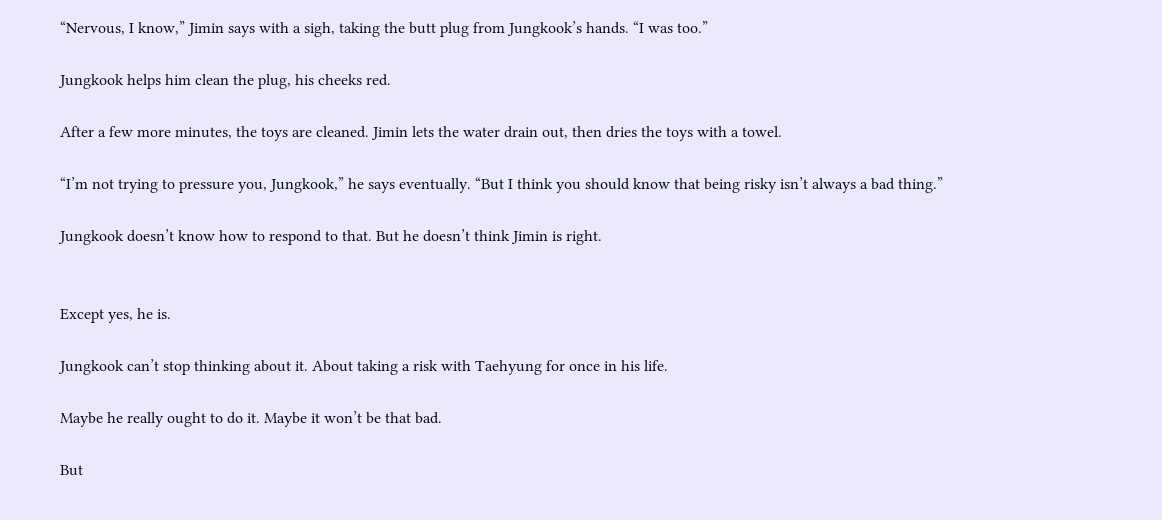“Nervous, I know,” Jimin says with a sigh, taking the butt plug from Jungkook’s hands. “I was too.”

Jungkook helps him clean the plug, his cheeks red.

After a few more minutes, the toys are cleaned. Jimin lets the water drain out, then dries the toys with a towel.

“I’m not trying to pressure you, Jungkook,” he says eventually. “But I think you should know that being risky isn’t always a bad thing.”

Jungkook doesn’t know how to respond to that. But he doesn’t think Jimin is right.


Except yes, he is.

Jungkook can’t stop thinking about it. About taking a risk with Taehyung for once in his life.

Maybe he really ought to do it. Maybe it won’t be that bad.

But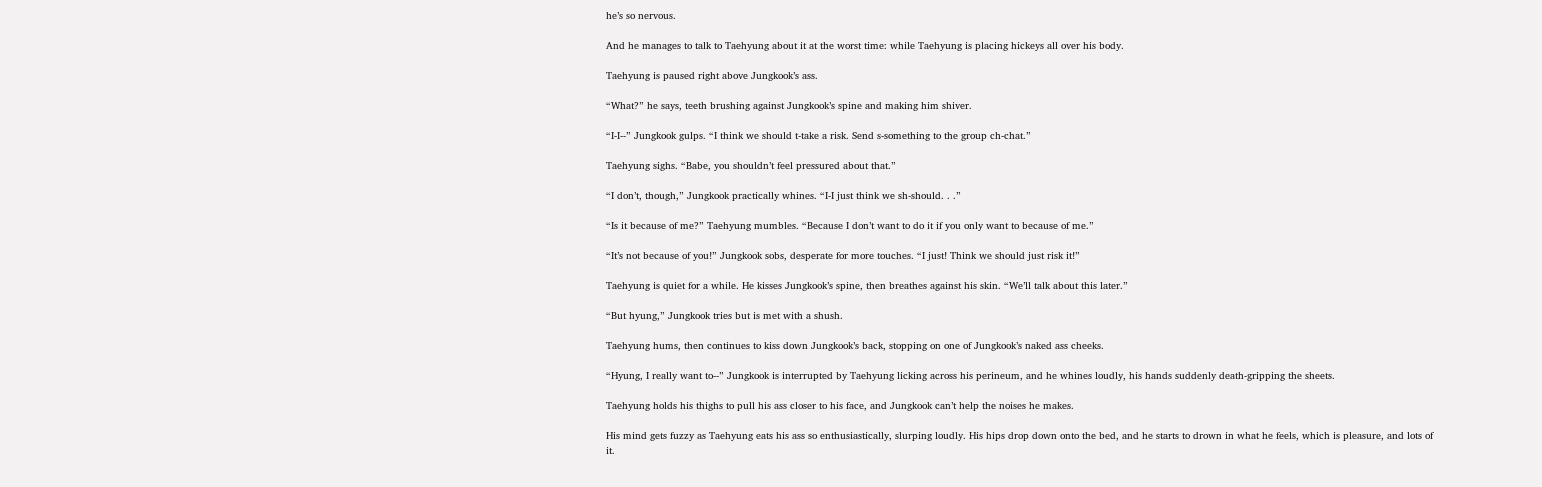he’s so nervous.

And he manages to talk to Taehyung about it at the worst time: while Taehyung is placing hickeys all over his body.

Taehyung is paused right above Jungkook’s ass.

“What?” he says, teeth brushing against Jungkook’s spine and making him shiver.

“I-I--” Jungkook gulps. “I think we should t-take a risk. Send s-something to the group ch-chat.”

Taehyung sighs. “Babe, you shouldn’t feel pressured about that.”

“I don’t, though,” Jungkook practically whines. “I-I just think we sh-should. . .”

“Is it because of me?” Taehyung mumbles. “Because I don’t want to do it if you only want to because of me.”

“It’s not because of you!” Jungkook sobs, desperate for more touches. “I just! Think we should just risk it!”

Taehyung is quiet for a while. He kisses Jungkook’s spine, then breathes against his skin. “We’ll talk about this later.”

“But hyung,” Jungkook tries but is met with a shush.

Taehyung hums, then continues to kiss down Jungkook’s back, stopping on one of Jungkook’s naked ass cheeks.

“Hyung, I really want to--” Jungkook is interrupted by Taehyung licking across his perineum, and he whines loudly, his hands suddenly death-gripping the sheets.

Taehyung holds his thighs to pull his ass closer to his face, and Jungkook can’t help the noises he makes.

His mind gets fuzzy as Taehyung eats his ass so enthusiastically, slurping loudly. His hips drop down onto the bed, and he starts to drown in what he feels, which is pleasure, and lots of it.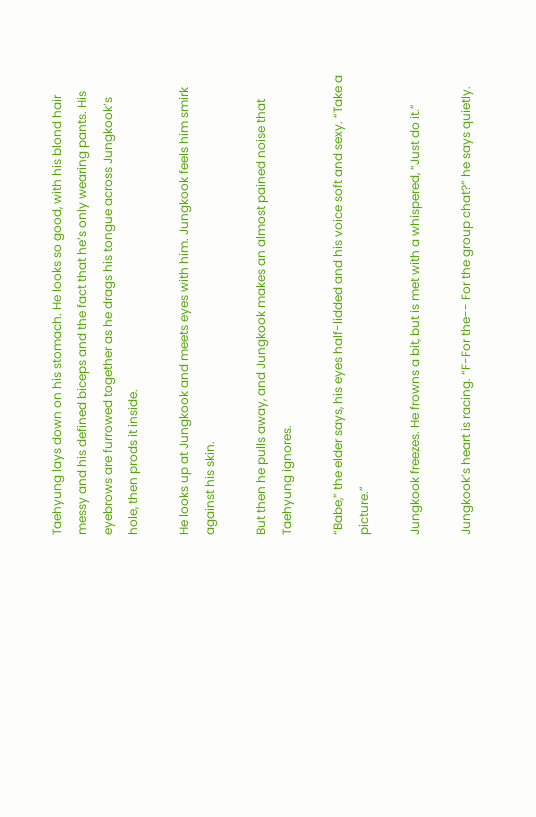Taehyung lays down on his stomach. He looks so good, with his blond hair messy and his defined biceps and the fact that he’s only wearing pants. His eyebrows are furrowed together as he drags his tongue across Jungkook’s hole, then prods it inside.

He looks up at Jungkook and meets eyes with him. Jungkook feels him smirk against his skin.

But then he pulls away, and Jungkook makes an almost pained noise that Taehyung ignores.

“Babe,” the elder says, his eyes half-lidded and his voice soft and sexy. “Take a picture.”

Jungkook freezes. He frowns a bit, but is met with a whispered, “Just do it.”

Jungkook’s heart is racing. “F-For the-- For the group chat?” he says quietly.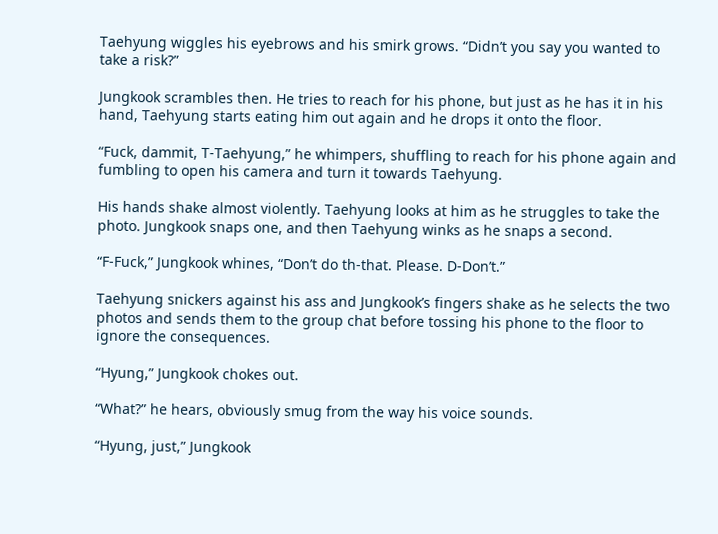Taehyung wiggles his eyebrows and his smirk grows. “Didn’t you say you wanted to take a risk?”

Jungkook scrambles then. He tries to reach for his phone, but just as he has it in his hand, Taehyung starts eating him out again and he drops it onto the floor.

“Fuck, dammit, T-Taehyung,” he whimpers, shuffling to reach for his phone again and fumbling to open his camera and turn it towards Taehyung.

His hands shake almost violently. Taehyung looks at him as he struggles to take the photo. Jungkook snaps one, and then Taehyung winks as he snaps a second.

“F-Fuck,” Jungkook whines, “Don’t do th-that. Please. D-Don’t.”

Taehyung snickers against his ass and Jungkook’s fingers shake as he selects the two photos and sends them to the group chat before tossing his phone to the floor to ignore the consequences.

“Hyung,” Jungkook chokes out.

“What?” he hears, obviously smug from the way his voice sounds.

“Hyung, just,” Jungkook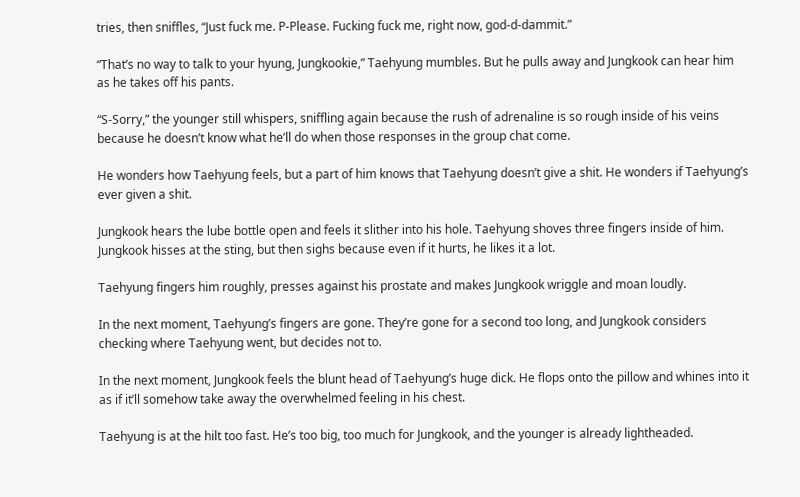tries, then sniffles, “Just fuck me. P-Please. Fucking fuck me, right now, god-d-dammit.”

“That’s no way to talk to your hyung, Jungkookie,” Taehyung mumbles. But he pulls away and Jungkook can hear him as he takes off his pants.

“S-Sorry,” the younger still whispers, sniffling again because the rush of adrenaline is so rough inside of his veins because he doesn’t know what he’ll do when those responses in the group chat come.

He wonders how Taehyung feels, but a part of him knows that Taehyung doesn’t give a shit. He wonders if Taehyung’s ever given a shit.

Jungkook hears the lube bottle open and feels it slither into his hole. Taehyung shoves three fingers inside of him. Jungkook hisses at the sting, but then sighs because even if it hurts, he likes it a lot.

Taehyung fingers him roughly, presses against his prostate and makes Jungkook wriggle and moan loudly.

In the next moment, Taehyung’s fingers are gone. They’re gone for a second too long, and Jungkook considers checking where Taehyung went, but decides not to.

In the next moment, Jungkook feels the blunt head of Taehyung’s huge dick. He flops onto the pillow and whines into it as if it’ll somehow take away the overwhelmed feeling in his chest.

Taehyung is at the hilt too fast. He’s too big, too much for Jungkook, and the younger is already lightheaded.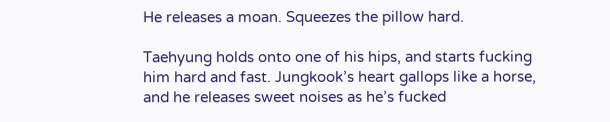He releases a moan. Squeezes the pillow hard.

Taehyung holds onto one of his hips, and starts fucking him hard and fast. Jungkook’s heart gallops like a horse, and he releases sweet noises as he’s fucked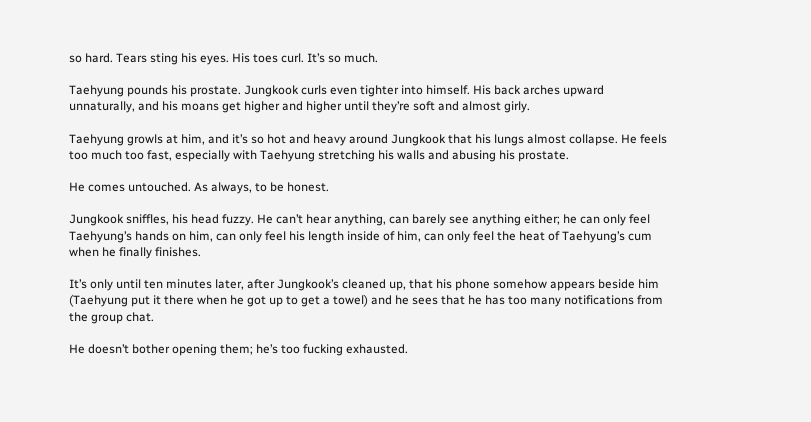so hard. Tears sting his eyes. His toes curl. It’s so much.

Taehyung pounds his prostate. Jungkook curls even tighter into himself. His back arches upward unnaturally, and his moans get higher and higher until they’re soft and almost girly.

Taehyung growls at him, and it’s so hot and heavy around Jungkook that his lungs almost collapse. He feels too much too fast, especially with Taehyung stretching his walls and abusing his prostate.

He comes untouched. As always, to be honest.

Jungkook sniffles, his head fuzzy. He can’t hear anything, can barely see anything either; he can only feel Taehyung’s hands on him, can only feel his length inside of him, can only feel the heat of Taehyung’s cum when he finally finishes.

It’s only until ten minutes later, after Jungkook’s cleaned up, that his phone somehow appears beside him (Taehyung put it there when he got up to get a towel) and he sees that he has too many notifications from the group chat.

He doesn’t bother opening them; he’s too fucking exhausted.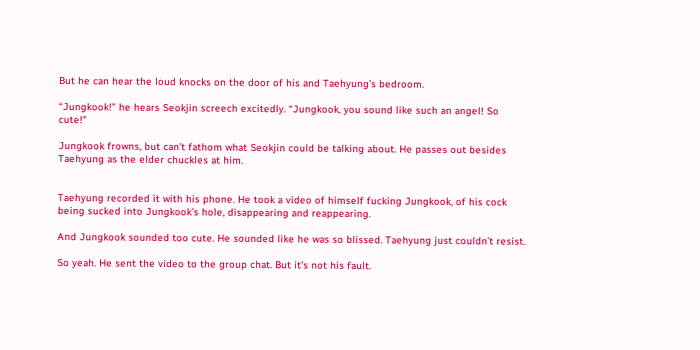But he can hear the loud knocks on the door of his and Taehyung’s bedroom.

“Jungkook!” he hears Seokjin screech excitedly. “Jungkook, you sound like such an angel! So cute!”

Jungkook frowns, but can’t fathom what Seokjin could be talking about. He passes out besides Taehyung as the elder chuckles at him.


Taehyung recorded it with his phone. He took a video of himself fucking Jungkook, of his cock being sucked into Jungkook’s hole, disappearing and reappearing.

And Jungkook sounded too cute. He sounded like he was so blissed. Taehyung just couldn’t resist.

So yeah. He sent the video to the group chat. But it’s not his fault.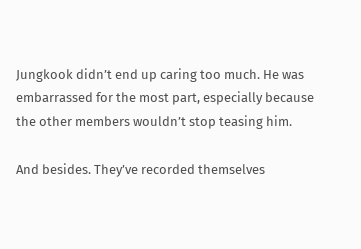Jungkook didn’t end up caring too much. He was embarrassed for the most part, especially because the other members wouldn’t stop teasing him.

And besides. They’ve recorded themselves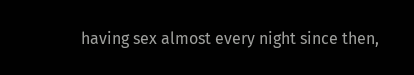having sex almost every night since then,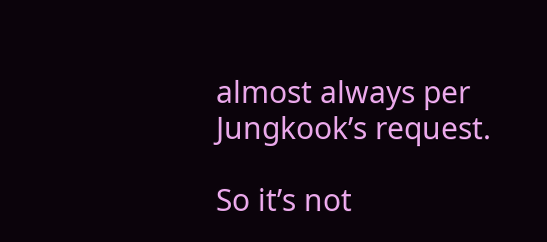almost always per Jungkook’s request.

So it’s not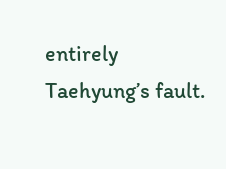entirely Taehyung’s fault.